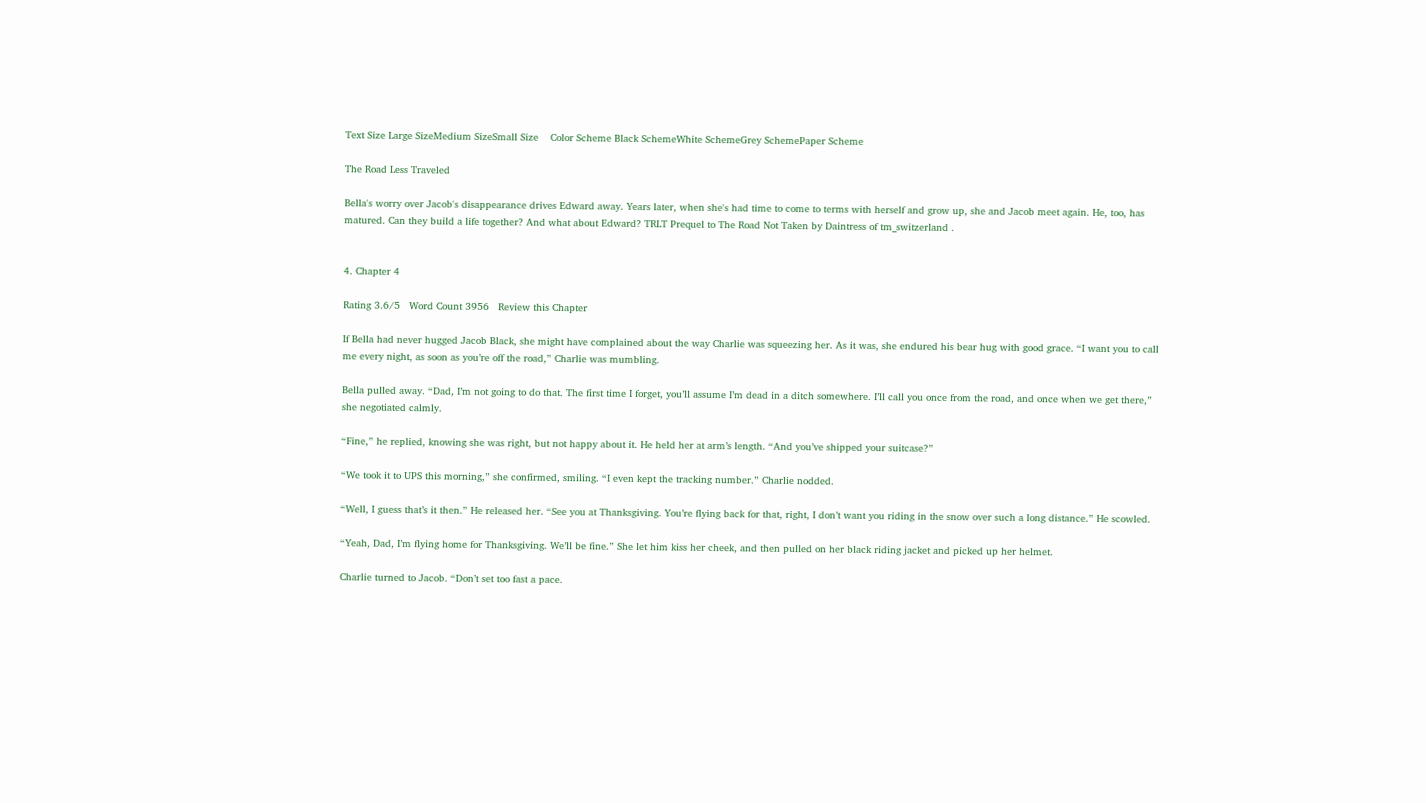Text Size Large SizeMedium SizeSmall Size    Color Scheme Black SchemeWhite SchemeGrey SchemePaper Scheme

The Road Less Traveled

Bella's worry over Jacob's disappearance drives Edward away. Years later, when she's had time to come to terms with herself and grow up, she and Jacob meet again. He, too, has matured. Can they build a life together? And what about Edward? TRLT Prequel to The Road Not Taken by Daintress of tm_switzerland .


4. Chapter 4

Rating 3.6/5   Word Count 3956   Review this Chapter

If Bella had never hugged Jacob Black, she might have complained about the way Charlie was squeezing her. As it was, she endured his bear hug with good grace. “I want you to call me every night, as soon as you’re off the road,” Charlie was mumbling.

Bella pulled away. “Dad, I’m not going to do that. The first time I forget, you’ll assume I’m dead in a ditch somewhere. I’ll call you once from the road, and once when we get there,” she negotiated calmly.

“Fine,” he replied, knowing she was right, but not happy about it. He held her at arm’s length. “And you’ve shipped your suitcase?”

“We took it to UPS this morning,” she confirmed, smiling. “I even kept the tracking number.” Charlie nodded.

“Well, I guess that’s it then.” He released her. “See you at Thanksgiving. You’re flying back for that, right, I don’t want you riding in the snow over such a long distance.” He scowled.

“Yeah, Dad, I’m flying home for Thanksgiving. We’ll be fine.” She let him kiss her cheek, and then pulled on her black riding jacket and picked up her helmet.

Charlie turned to Jacob. “Don’t set too fast a pace.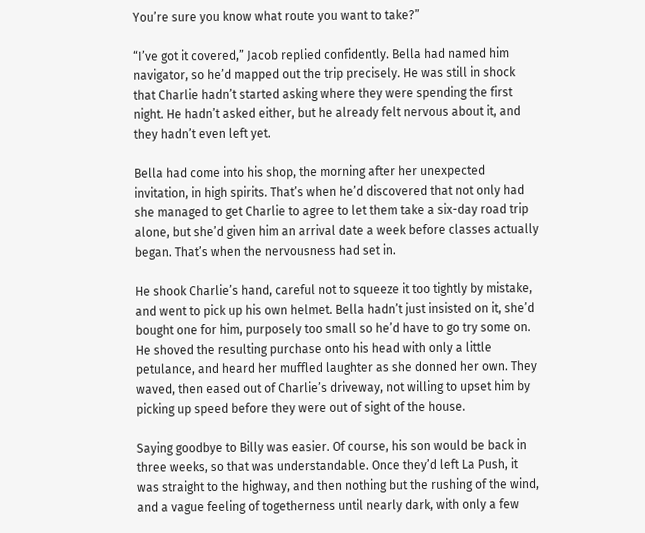You’re sure you know what route you want to take?”

“I’ve got it covered,” Jacob replied confidently. Bella had named him navigator, so he’d mapped out the trip precisely. He was still in shock that Charlie hadn’t started asking where they were spending the first night. He hadn’t asked either, but he already felt nervous about it, and they hadn’t even left yet.

Bella had come into his shop, the morning after her unexpected invitation, in high spirits. That’s when he’d discovered that not only had she managed to get Charlie to agree to let them take a six-day road trip alone, but she’d given him an arrival date a week before classes actually began. That’s when the nervousness had set in.

He shook Charlie’s hand, careful not to squeeze it too tightly by mistake, and went to pick up his own helmet. Bella hadn’t just insisted on it, she’d bought one for him, purposely too small so he’d have to go try some on. He shoved the resulting purchase onto his head with only a little petulance, and heard her muffled laughter as she donned her own. They waved, then eased out of Charlie’s driveway, not willing to upset him by picking up speed before they were out of sight of the house.

Saying goodbye to Billy was easier. Of course, his son would be back in three weeks, so that was understandable. Once they’d left La Push, it was straight to the highway, and then nothing but the rushing of the wind, and a vague feeling of togetherness until nearly dark, with only a few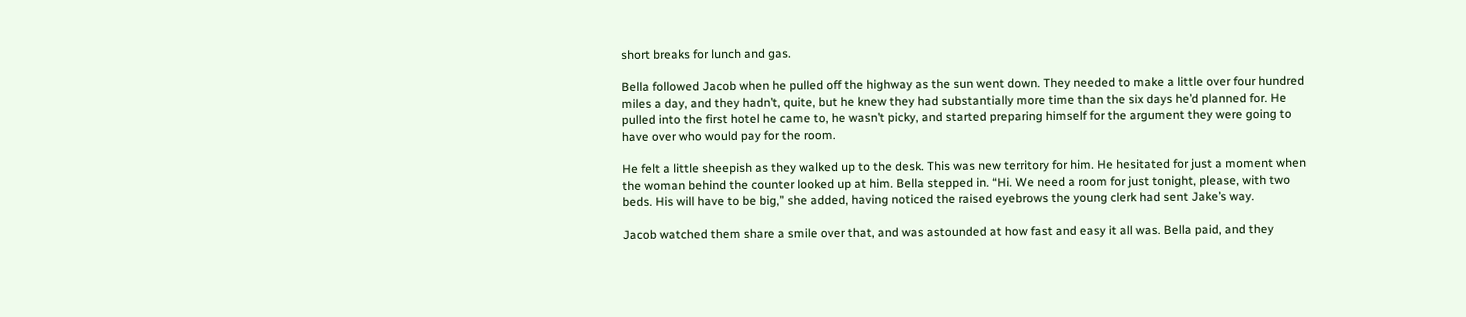short breaks for lunch and gas.

Bella followed Jacob when he pulled off the highway as the sun went down. They needed to make a little over four hundred miles a day, and they hadn’t, quite, but he knew they had substantially more time than the six days he’d planned for. He pulled into the first hotel he came to, he wasn’t picky, and started preparing himself for the argument they were going to have over who would pay for the room.

He felt a little sheepish as they walked up to the desk. This was new territory for him. He hesitated for just a moment when the woman behind the counter looked up at him. Bella stepped in. “Hi. We need a room for just tonight, please, with two beds. His will have to be big,” she added, having noticed the raised eyebrows the young clerk had sent Jake’s way.

Jacob watched them share a smile over that, and was astounded at how fast and easy it all was. Bella paid, and they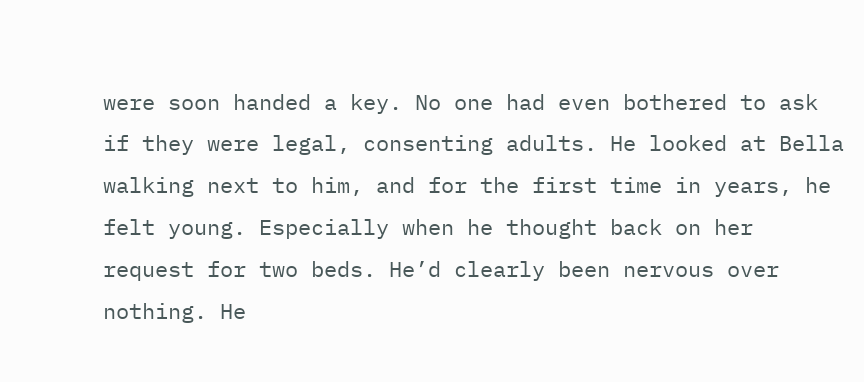were soon handed a key. No one had even bothered to ask if they were legal, consenting adults. He looked at Bella walking next to him, and for the first time in years, he felt young. Especially when he thought back on her request for two beds. He’d clearly been nervous over nothing. He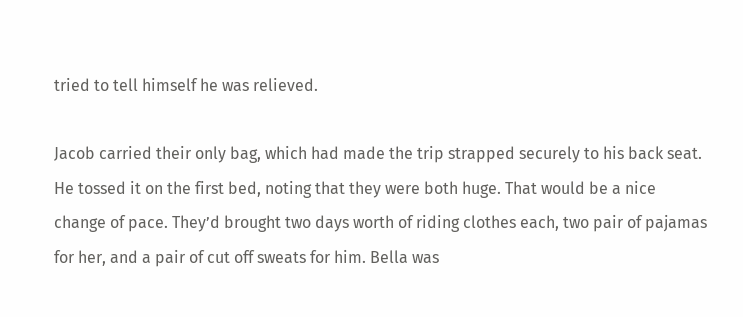tried to tell himself he was relieved.

Jacob carried their only bag, which had made the trip strapped securely to his back seat. He tossed it on the first bed, noting that they were both huge. That would be a nice change of pace. They’d brought two days worth of riding clothes each, two pair of pajamas for her, and a pair of cut off sweats for him. Bella was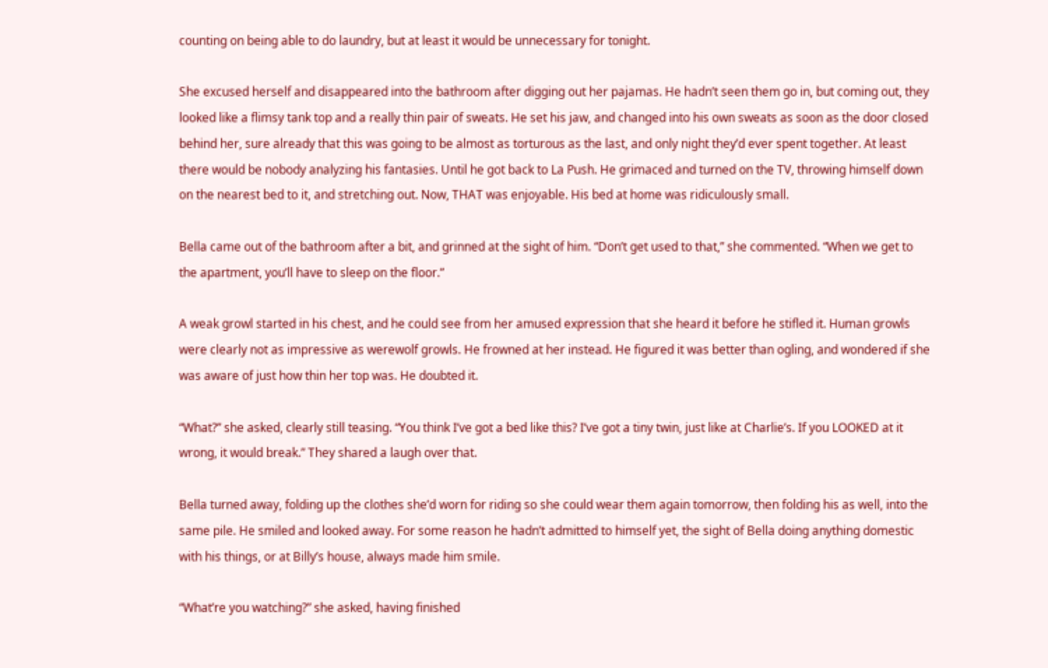counting on being able to do laundry, but at least it would be unnecessary for tonight.

She excused herself and disappeared into the bathroom after digging out her pajamas. He hadn’t seen them go in, but coming out, they looked like a flimsy tank top and a really thin pair of sweats. He set his jaw, and changed into his own sweats as soon as the door closed behind her, sure already that this was going to be almost as torturous as the last, and only night they’d ever spent together. At least there would be nobody analyzing his fantasies. Until he got back to La Push. He grimaced and turned on the TV, throwing himself down on the nearest bed to it, and stretching out. Now, THAT was enjoyable. His bed at home was ridiculously small.

Bella came out of the bathroom after a bit, and grinned at the sight of him. “Don’t get used to that,” she commented. “When we get to the apartment, you’ll have to sleep on the floor.”

A weak growl started in his chest, and he could see from her amused expression that she heard it before he stifled it. Human growls were clearly not as impressive as werewolf growls. He frowned at her instead. He figured it was better than ogling, and wondered if she was aware of just how thin her top was. He doubted it.

“What?” she asked, clearly still teasing. “You think I’ve got a bed like this? I’ve got a tiny twin, just like at Charlie’s. If you LOOKED at it wrong, it would break.” They shared a laugh over that.

Bella turned away, folding up the clothes she’d worn for riding so she could wear them again tomorrow, then folding his as well, into the same pile. He smiled and looked away. For some reason he hadn’t admitted to himself yet, the sight of Bella doing anything domestic with his things, or at Billy’s house, always made him smile.

“What’re you watching?” she asked, having finished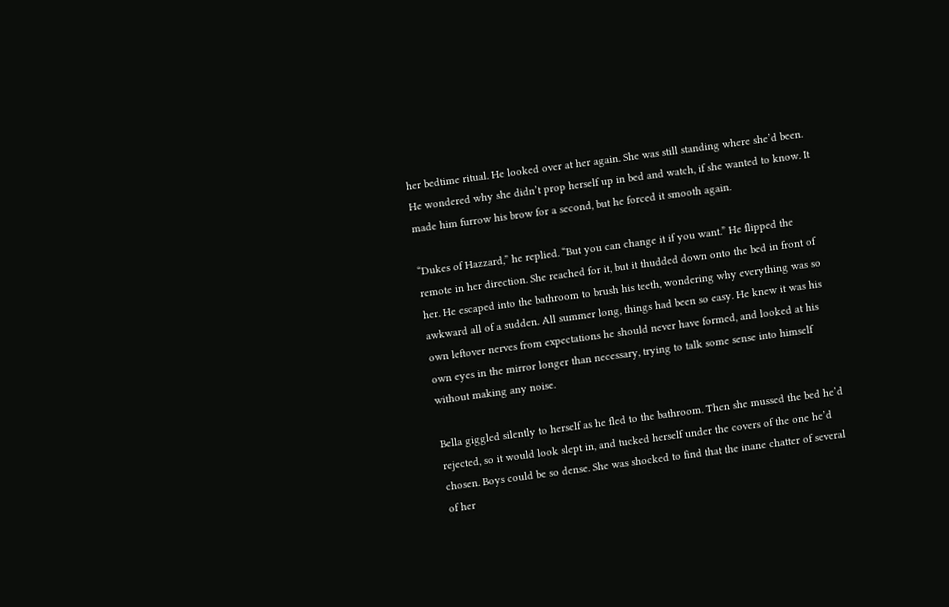her bedtime ritual. He looked over at her again. She was still standing where she’d been. He wondered why she didn’t prop herself up in bed and watch, if she wanted to know. It made him furrow his brow for a second, but he forced it smooth again.

“Dukes of Hazzard,” he replied. “But you can change it if you want.” He flipped the remote in her direction. She reached for it, but it thudded down onto the bed in front of her. He escaped into the bathroom to brush his teeth, wondering why everything was so awkward all of a sudden. All summer long, things had been so easy. He knew it was his own leftover nerves from expectations he should never have formed, and looked at his own eyes in the mirror longer than necessary, trying to talk some sense into himself without making any noise.

Bella giggled silently to herself as he fled to the bathroom. Then she mussed the bed he’d rejected, so it would look slept in, and tucked herself under the covers of the one he’d chosen. Boys could be so dense. She was shocked to find that the inane chatter of several of her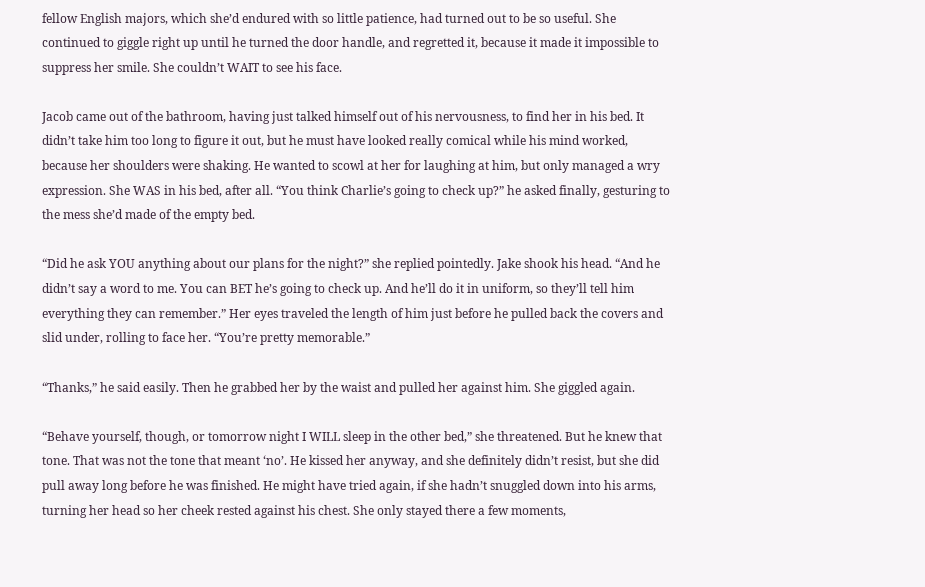fellow English majors, which she’d endured with so little patience, had turned out to be so useful. She continued to giggle right up until he turned the door handle, and regretted it, because it made it impossible to suppress her smile. She couldn’t WAIT to see his face.

Jacob came out of the bathroom, having just talked himself out of his nervousness, to find her in his bed. It didn’t take him too long to figure it out, but he must have looked really comical while his mind worked, because her shoulders were shaking. He wanted to scowl at her for laughing at him, but only managed a wry expression. She WAS in his bed, after all. “You think Charlie’s going to check up?” he asked finally, gesturing to the mess she’d made of the empty bed.

“Did he ask YOU anything about our plans for the night?” she replied pointedly. Jake shook his head. “And he didn’t say a word to me. You can BET he’s going to check up. And he’ll do it in uniform, so they’ll tell him everything they can remember.” Her eyes traveled the length of him just before he pulled back the covers and slid under, rolling to face her. “You’re pretty memorable.”

“Thanks,” he said easily. Then he grabbed her by the waist and pulled her against him. She giggled again.

“Behave yourself, though, or tomorrow night I WILL sleep in the other bed,” she threatened. But he knew that tone. That was not the tone that meant ‘no’. He kissed her anyway, and she definitely didn’t resist, but she did pull away long before he was finished. He might have tried again, if she hadn’t snuggled down into his arms, turning her head so her cheek rested against his chest. She only stayed there a few moments,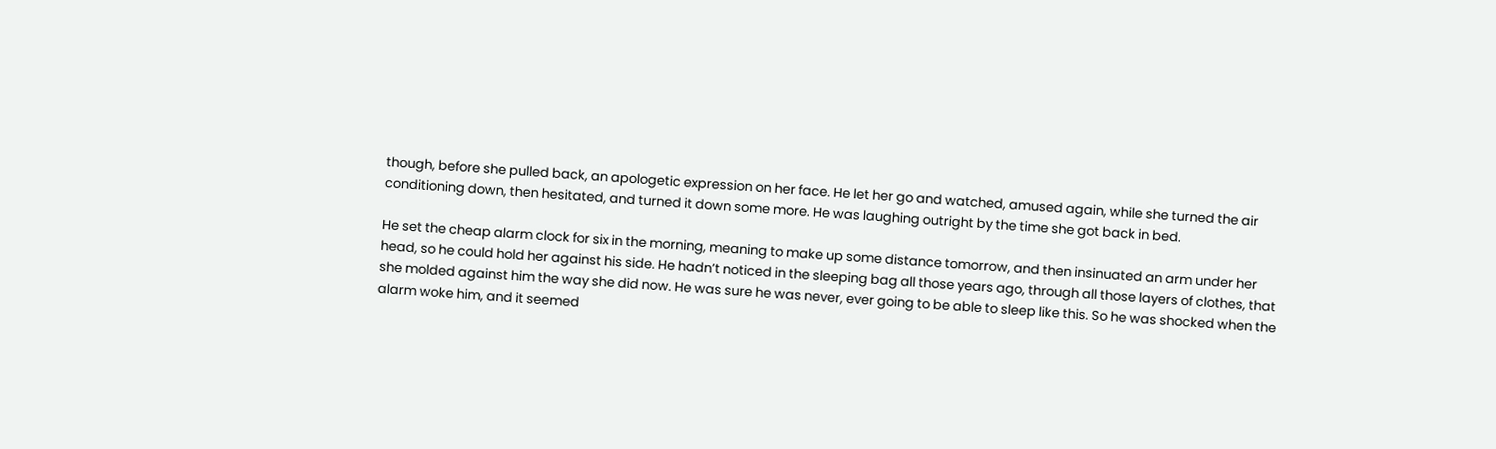though, before she pulled back, an apologetic expression on her face. He let her go and watched, amused again, while she turned the air conditioning down, then hesitated, and turned it down some more. He was laughing outright by the time she got back in bed.

He set the cheap alarm clock for six in the morning, meaning to make up some distance tomorrow, and then insinuated an arm under her head, so he could hold her against his side. He hadn’t noticed in the sleeping bag all those years ago, through all those layers of clothes, that she molded against him the way she did now. He was sure he was never, ever going to be able to sleep like this. So he was shocked when the alarm woke him, and it seemed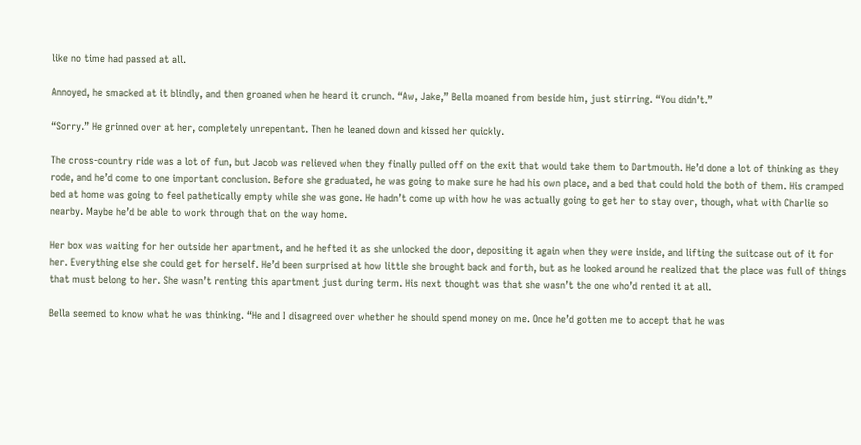like no time had passed at all.

Annoyed, he smacked at it blindly, and then groaned when he heard it crunch. “Aw, Jake,” Bella moaned from beside him, just stirring. “You didn’t.”

“Sorry.” He grinned over at her, completely unrepentant. Then he leaned down and kissed her quickly.

The cross-country ride was a lot of fun, but Jacob was relieved when they finally pulled off on the exit that would take them to Dartmouth. He’d done a lot of thinking as they rode, and he’d come to one important conclusion. Before she graduated, he was going to make sure he had his own place, and a bed that could hold the both of them. His cramped bed at home was going to feel pathetically empty while she was gone. He hadn’t come up with how he was actually going to get her to stay over, though, what with Charlie so nearby. Maybe he’d be able to work through that on the way home.

Her box was waiting for her outside her apartment, and he hefted it as she unlocked the door, depositing it again when they were inside, and lifting the suitcase out of it for her. Everything else she could get for herself. He’d been surprised at how little she brought back and forth, but as he looked around he realized that the place was full of things that must belong to her. She wasn’t renting this apartment just during term. His next thought was that she wasn’t the one who’d rented it at all.

Bella seemed to know what he was thinking. “He and I disagreed over whether he should spend money on me. Once he’d gotten me to accept that he was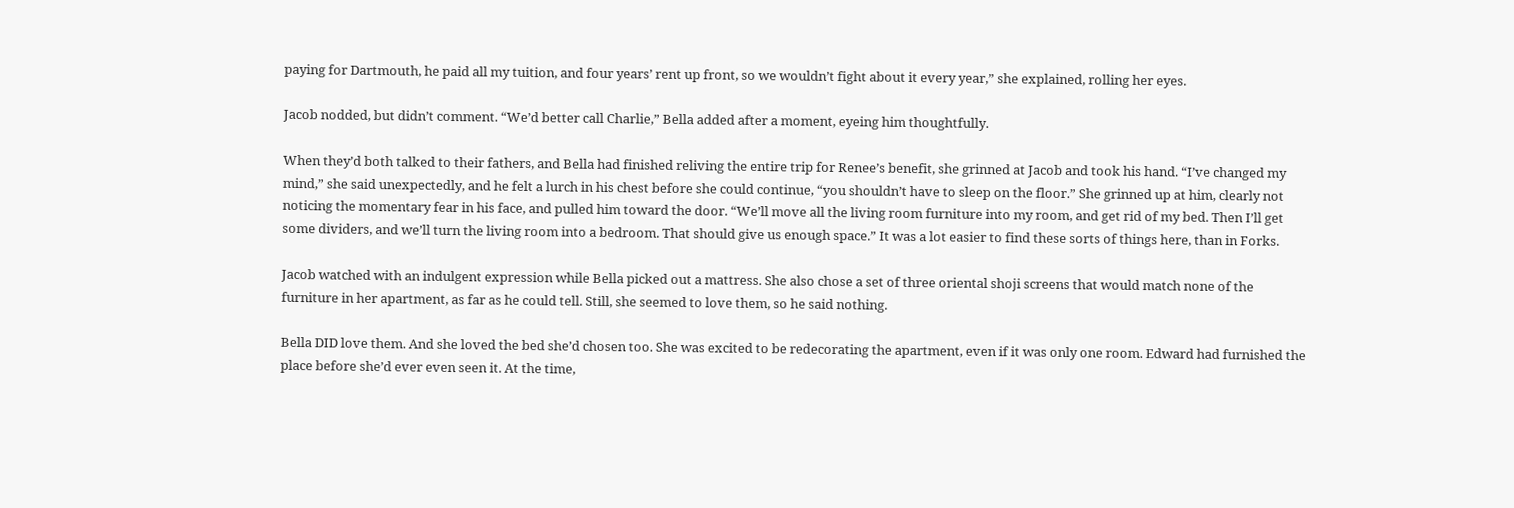paying for Dartmouth, he paid all my tuition, and four years’ rent up front, so we wouldn’t fight about it every year,” she explained, rolling her eyes.

Jacob nodded, but didn’t comment. “We’d better call Charlie,” Bella added after a moment, eyeing him thoughtfully.

When they’d both talked to their fathers, and Bella had finished reliving the entire trip for Renee’s benefit, she grinned at Jacob and took his hand. “I’ve changed my mind,” she said unexpectedly, and he felt a lurch in his chest before she could continue, “you shouldn’t have to sleep on the floor.” She grinned up at him, clearly not noticing the momentary fear in his face, and pulled him toward the door. “We’ll move all the living room furniture into my room, and get rid of my bed. Then I’ll get some dividers, and we’ll turn the living room into a bedroom. That should give us enough space.” It was a lot easier to find these sorts of things here, than in Forks.

Jacob watched with an indulgent expression while Bella picked out a mattress. She also chose a set of three oriental shoji screens that would match none of the furniture in her apartment, as far as he could tell. Still, she seemed to love them, so he said nothing.

Bella DID love them. And she loved the bed she’d chosen too. She was excited to be redecorating the apartment, even if it was only one room. Edward had furnished the place before she’d ever even seen it. At the time,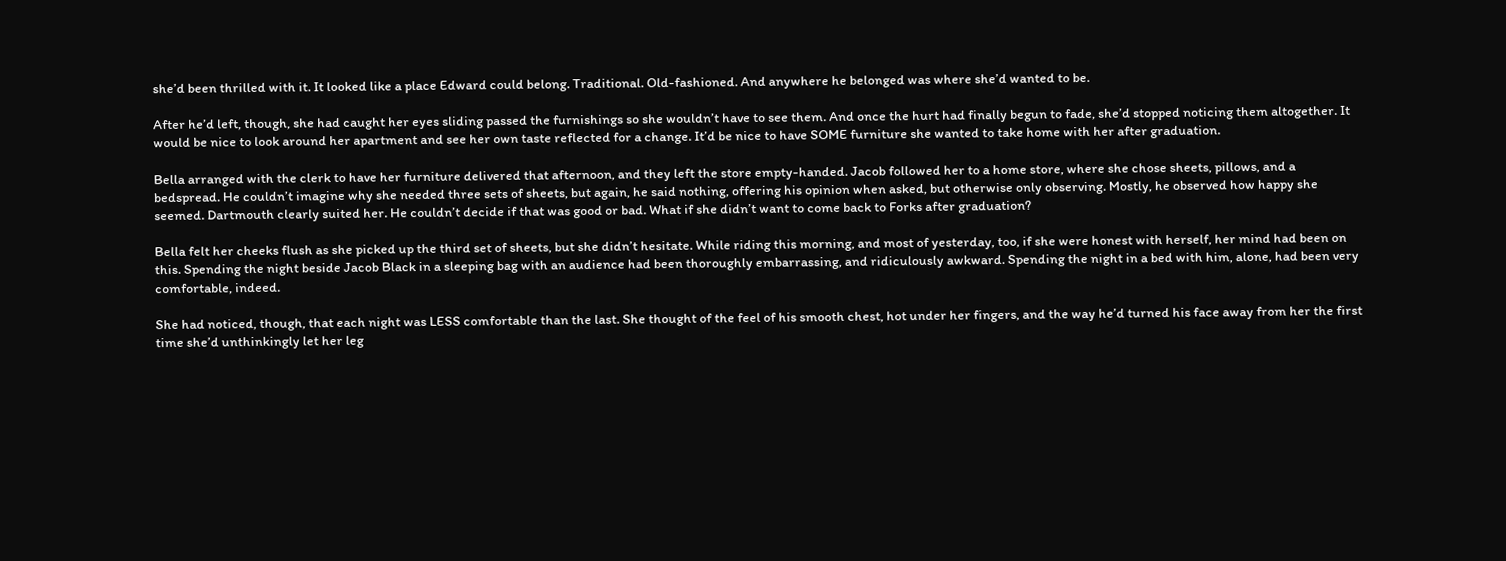she’d been thrilled with it. It looked like a place Edward could belong. Traditional. Old-fashioned. And anywhere he belonged was where she’d wanted to be.

After he’d left, though, she had caught her eyes sliding passed the furnishings so she wouldn’t have to see them. And once the hurt had finally begun to fade, she’d stopped noticing them altogether. It would be nice to look around her apartment and see her own taste reflected for a change. It’d be nice to have SOME furniture she wanted to take home with her after graduation.

Bella arranged with the clerk to have her furniture delivered that afternoon, and they left the store empty-handed. Jacob followed her to a home store, where she chose sheets, pillows, and a bedspread. He couldn’t imagine why she needed three sets of sheets, but again, he said nothing, offering his opinion when asked, but otherwise only observing. Mostly, he observed how happy she seemed. Dartmouth clearly suited her. He couldn’t decide if that was good or bad. What if she didn’t want to come back to Forks after graduation?

Bella felt her cheeks flush as she picked up the third set of sheets, but she didn’t hesitate. While riding this morning, and most of yesterday, too, if she were honest with herself, her mind had been on this. Spending the night beside Jacob Black in a sleeping bag with an audience had been thoroughly embarrassing, and ridiculously awkward. Spending the night in a bed with him, alone, had been very comfortable, indeed.

She had noticed, though, that each night was LESS comfortable than the last. She thought of the feel of his smooth chest, hot under her fingers, and the way he’d turned his face away from her the first time she’d unthinkingly let her leg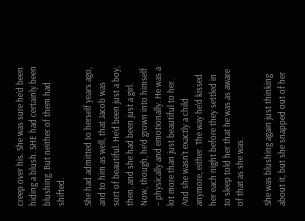creep over his. She was sure he’d been hiding a blush. SHE had certainly been blushing. But neither of them had shifted.

She had admitted to herself years ago, and to him as well, that Jacob was sort of beautiful. He’d been just a boy, then, and she had been just a girl. Now, though, he’d grown into himself – physically and emotionally. He was a lot more than just beautiful to her. And she wasn’t exactly a child anymore, either. The way he’d kissed her each night before they settled in to sleep told her that he was as aware of that as she was.

She was blushing again just thinking about it, but she snapped out of her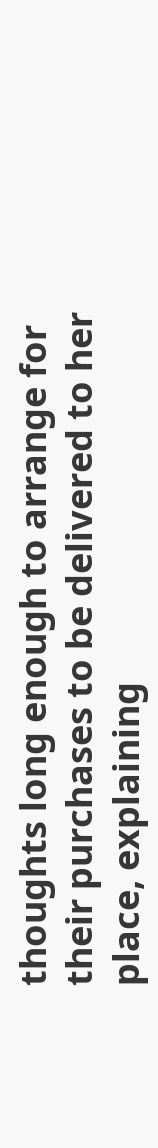thoughts long enough to arrange for their purchases to be delivered to her place, explaining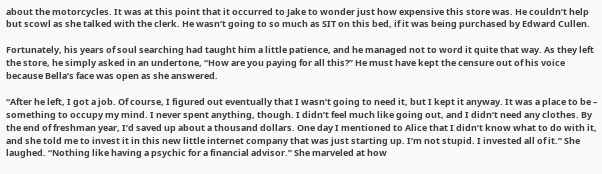about the motorcycles. It was at this point that it occurred to Jake to wonder just how expensive this store was. He couldn’t help but scowl as she talked with the clerk. He wasn’t going to so much as SIT on this bed, if it was being purchased by Edward Cullen.

Fortunately, his years of soul searching had taught him a little patience, and he managed not to word it quite that way. As they left the store, he simply asked in an undertone, “How are you paying for all this?” He must have kept the censure out of his voice because Bella’s face was open as she answered.

“After he left, I got a job. Of course, I figured out eventually that I wasn’t going to need it, but I kept it anyway. It was a place to be – something to occupy my mind. I never spent anything, though. I didn’t feel much like going out, and I didn’t need any clothes. By the end of freshman year, I’d saved up about a thousand dollars. One day I mentioned to Alice that I didn’t know what to do with it, and she told me to invest it in this new little internet company that was just starting up. I’m not stupid. I invested all of it.” She laughed. “Nothing like having a psychic for a financial advisor.” She marveled at how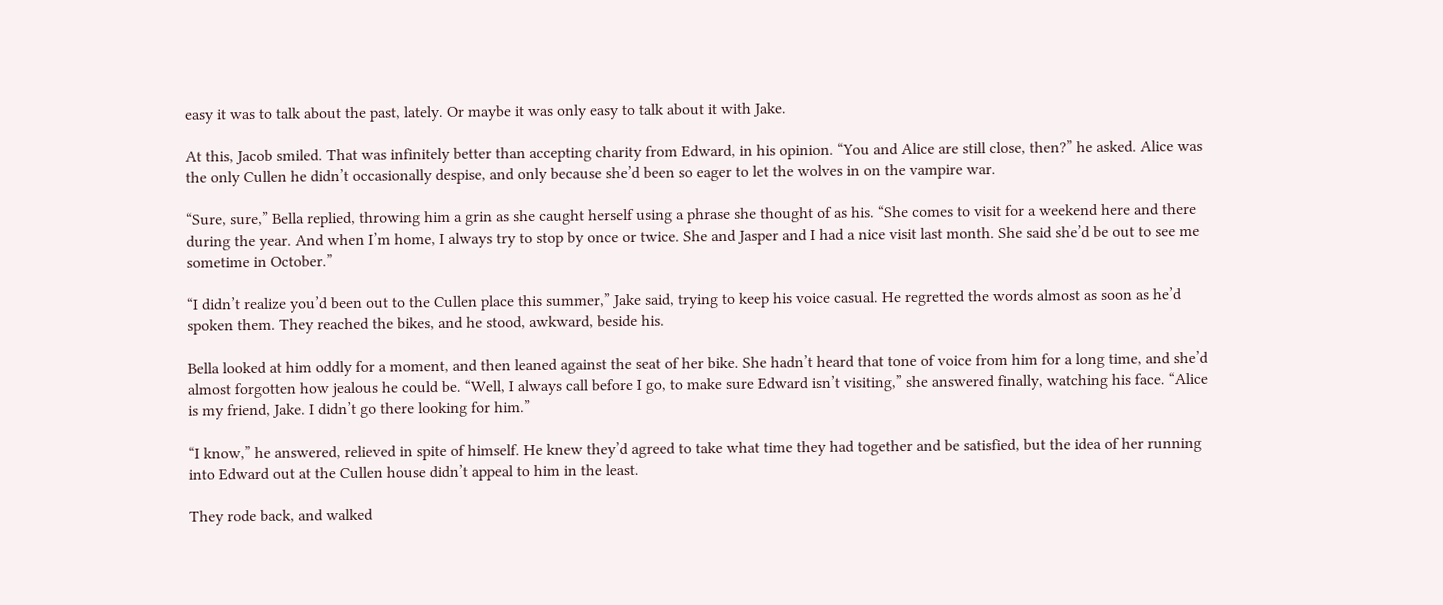easy it was to talk about the past, lately. Or maybe it was only easy to talk about it with Jake.

At this, Jacob smiled. That was infinitely better than accepting charity from Edward, in his opinion. “You and Alice are still close, then?” he asked. Alice was the only Cullen he didn’t occasionally despise, and only because she’d been so eager to let the wolves in on the vampire war.

“Sure, sure,” Bella replied, throwing him a grin as she caught herself using a phrase she thought of as his. “She comes to visit for a weekend here and there during the year. And when I’m home, I always try to stop by once or twice. She and Jasper and I had a nice visit last month. She said she’d be out to see me sometime in October.”

“I didn’t realize you’d been out to the Cullen place this summer,” Jake said, trying to keep his voice casual. He regretted the words almost as soon as he’d spoken them. They reached the bikes, and he stood, awkward, beside his.

Bella looked at him oddly for a moment, and then leaned against the seat of her bike. She hadn’t heard that tone of voice from him for a long time, and she’d almost forgotten how jealous he could be. “Well, I always call before I go, to make sure Edward isn’t visiting,” she answered finally, watching his face. “Alice is my friend, Jake. I didn’t go there looking for him.”

“I know,” he answered, relieved in spite of himself. He knew they’d agreed to take what time they had together and be satisfied, but the idea of her running into Edward out at the Cullen house didn’t appeal to him in the least.

They rode back, and walked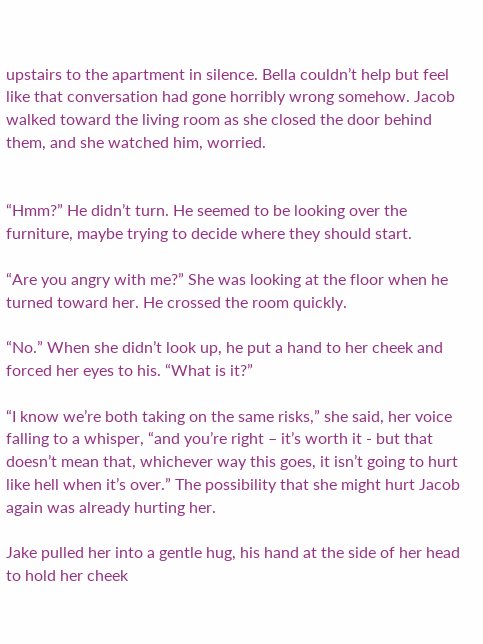upstairs to the apartment in silence. Bella couldn’t help but feel like that conversation had gone horribly wrong somehow. Jacob walked toward the living room as she closed the door behind them, and she watched him, worried.


“Hmm?” He didn’t turn. He seemed to be looking over the furniture, maybe trying to decide where they should start.

“Are you angry with me?” She was looking at the floor when he turned toward her. He crossed the room quickly.

“No.” When she didn’t look up, he put a hand to her cheek and forced her eyes to his. “What is it?”

“I know we’re both taking on the same risks,” she said, her voice falling to a whisper, “and you’re right – it’s worth it - but that doesn’t mean that, whichever way this goes, it isn’t going to hurt like hell when it’s over.” The possibility that she might hurt Jacob again was already hurting her.

Jake pulled her into a gentle hug, his hand at the side of her head to hold her cheek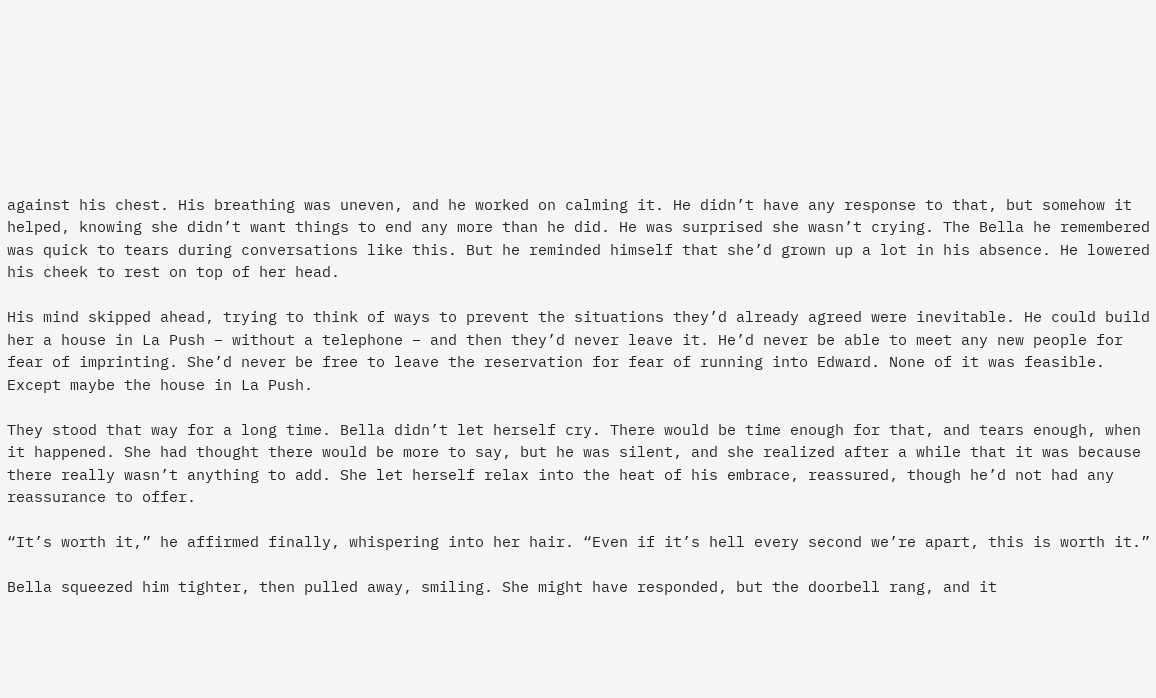against his chest. His breathing was uneven, and he worked on calming it. He didn’t have any response to that, but somehow it helped, knowing she didn’t want things to end any more than he did. He was surprised she wasn’t crying. The Bella he remembered was quick to tears during conversations like this. But he reminded himself that she’d grown up a lot in his absence. He lowered his cheek to rest on top of her head.

His mind skipped ahead, trying to think of ways to prevent the situations they’d already agreed were inevitable. He could build her a house in La Push – without a telephone – and then they’d never leave it. He’d never be able to meet any new people for fear of imprinting. She’d never be free to leave the reservation for fear of running into Edward. None of it was feasible. Except maybe the house in La Push.

They stood that way for a long time. Bella didn’t let herself cry. There would be time enough for that, and tears enough, when it happened. She had thought there would be more to say, but he was silent, and she realized after a while that it was because there really wasn’t anything to add. She let herself relax into the heat of his embrace, reassured, though he’d not had any reassurance to offer.

“It’s worth it,” he affirmed finally, whispering into her hair. “Even if it’s hell every second we’re apart, this is worth it.”

Bella squeezed him tighter, then pulled away, smiling. She might have responded, but the doorbell rang, and it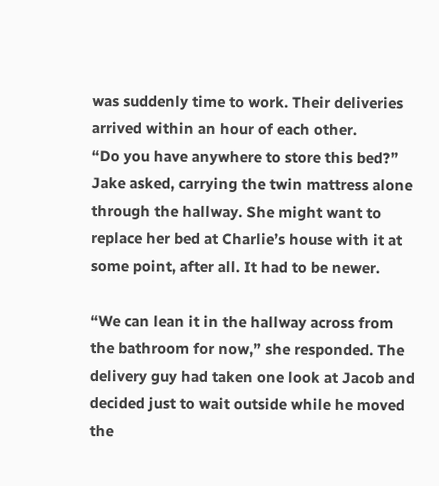was suddenly time to work. Their deliveries arrived within an hour of each other.
“Do you have anywhere to store this bed?” Jake asked, carrying the twin mattress alone through the hallway. She might want to replace her bed at Charlie’s house with it at some point, after all. It had to be newer.

“We can lean it in the hallway across from the bathroom for now,” she responded. The delivery guy had taken one look at Jacob and decided just to wait outside while he moved the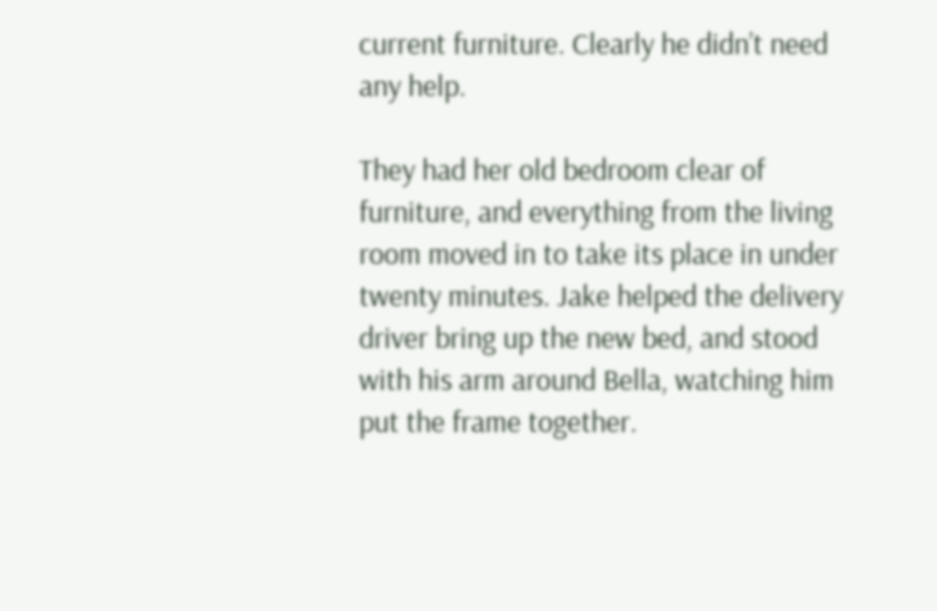current furniture. Clearly he didn’t need any help.

They had her old bedroom clear of furniture, and everything from the living room moved in to take its place in under twenty minutes. Jake helped the delivery driver bring up the new bed, and stood with his arm around Bella, watching him put the frame together.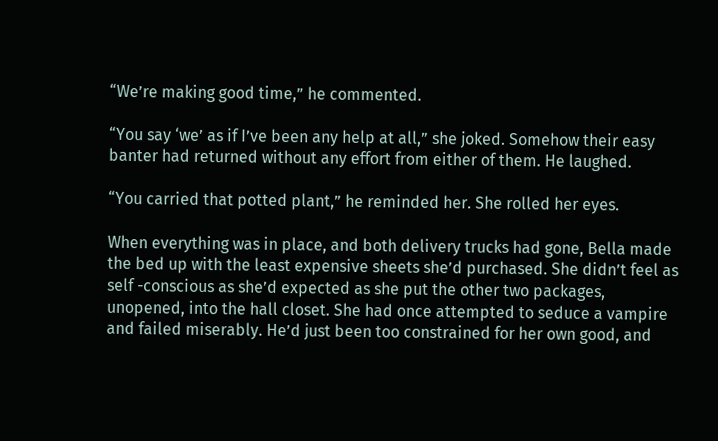“We’re making good time,” he commented.

“You say ‘we’ as if I’ve been any help at all,” she joked. Somehow their easy banter had returned without any effort from either of them. He laughed.

“You carried that potted plant,” he reminded her. She rolled her eyes.

When everything was in place, and both delivery trucks had gone, Bella made the bed up with the least expensive sheets she’d purchased. She didn’t feel as self -conscious as she’d expected as she put the other two packages, unopened, into the hall closet. She had once attempted to seduce a vampire and failed miserably. He’d just been too constrained for her own good, and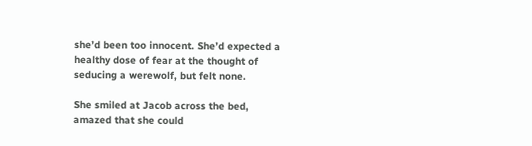she’d been too innocent. She’d expected a healthy dose of fear at the thought of seducing a werewolf, but felt none.

She smiled at Jacob across the bed, amazed that she could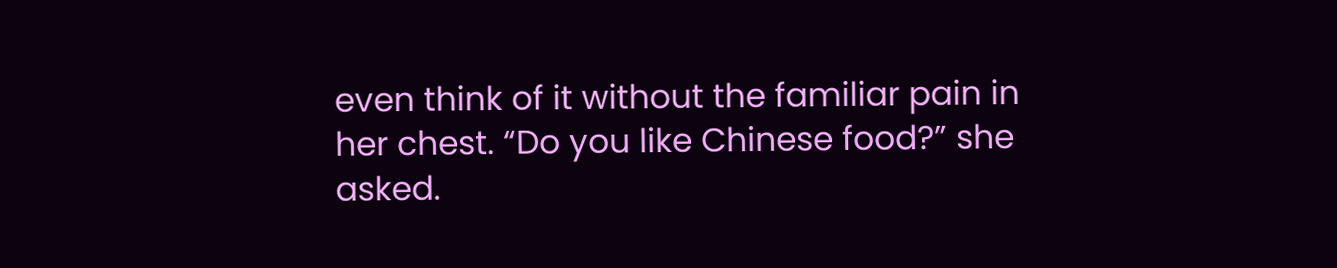even think of it without the familiar pain in her chest. “Do you like Chinese food?” she asked.